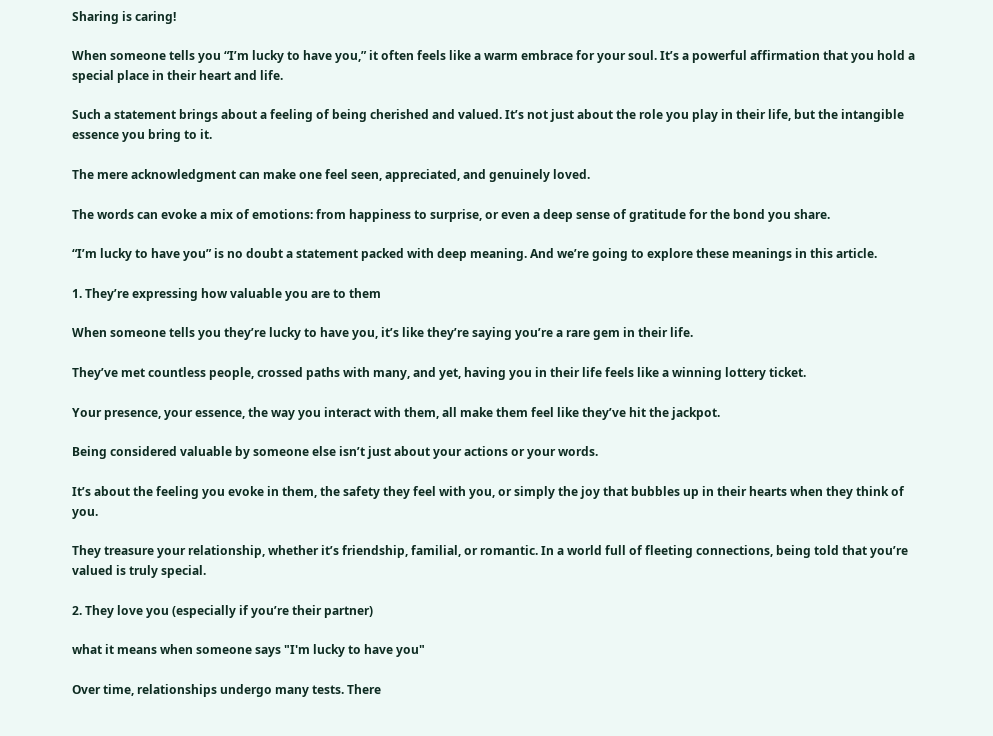Sharing is caring!

When someone tells you “I’m lucky to have you,” it often feels like a warm embrace for your soul. It’s a powerful affirmation that you hold a special place in their heart and life.

Such a statement brings about a feeling of being cherished and valued. It’s not just about the role you play in their life, but the intangible essence you bring to it.

The mere acknowledgment can make one feel seen, appreciated, and genuinely loved.

The words can evoke a mix of emotions: from happiness to surprise, or even a deep sense of gratitude for the bond you share.

“I’m lucky to have you” is no doubt a statement packed with deep meaning. And we’re going to explore these meanings in this article.

1. They’re expressing how valuable you are to them

When someone tells you they’re lucky to have you, it’s like they’re saying you’re a rare gem in their life.

They’ve met countless people, crossed paths with many, and yet, having you in their life feels like a winning lottery ticket.

Your presence, your essence, the way you interact with them, all make them feel like they’ve hit the jackpot.

Being considered valuable by someone else isn’t just about your actions or your words.

It’s about the feeling you evoke in them, the safety they feel with you, or simply the joy that bubbles up in their hearts when they think of you.

They treasure your relationship, whether it’s friendship, familial, or romantic. In a world full of fleeting connections, being told that you’re valued is truly special.

2. They love you (especially if you’re their partner)

what it means when someone says "I'm lucky to have you"

Over time, relationships undergo many tests. There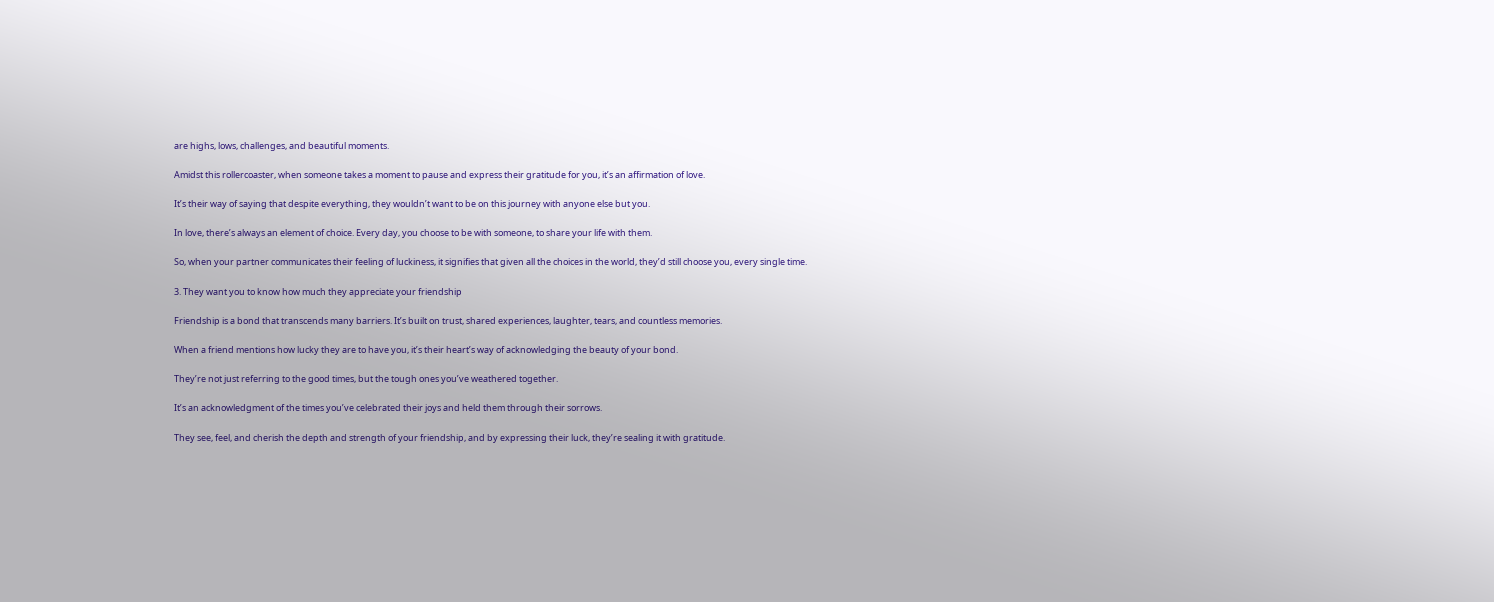are highs, lows, challenges, and beautiful moments.

Amidst this rollercoaster, when someone takes a moment to pause and express their gratitude for you, it’s an affirmation of love.

It’s their way of saying that despite everything, they wouldn’t want to be on this journey with anyone else but you.

In love, there’s always an element of choice. Every day, you choose to be with someone, to share your life with them.

So, when your partner communicates their feeling of luckiness, it signifies that given all the choices in the world, they’d still choose you, every single time.

3. They want you to know how much they appreciate your friendship

Friendship is a bond that transcends many barriers. It’s built on trust, shared experiences, laughter, tears, and countless memories.

When a friend mentions how lucky they are to have you, it’s their heart’s way of acknowledging the beauty of your bond.

They’re not just referring to the good times, but the tough ones you’ve weathered together.

It’s an acknowledgment of the times you’ve celebrated their joys and held them through their sorrows.

They see, feel, and cherish the depth and strength of your friendship, and by expressing their luck, they’re sealing it with gratitude.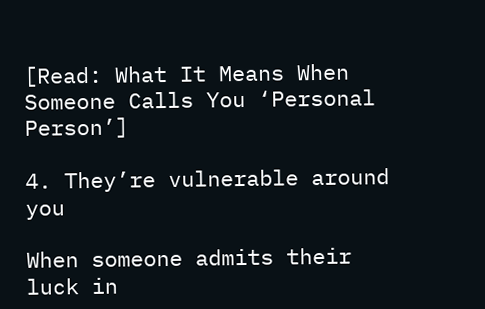[Read: What It Means When Someone Calls You ‘Personal Person’]

4. They’re vulnerable around you

When someone admits their luck in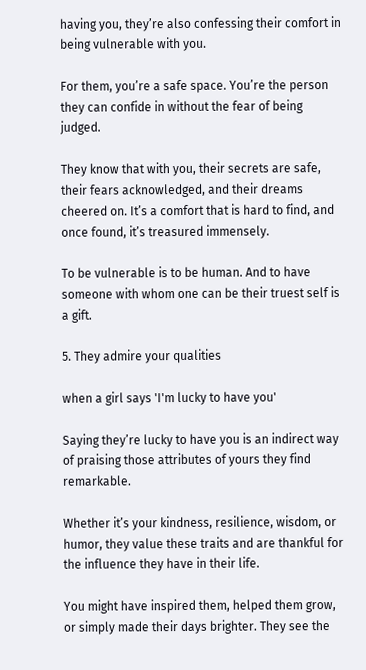having you, they’re also confessing their comfort in being vulnerable with you.

For them, you’re a safe space. You’re the person they can confide in without the fear of being judged.

They know that with you, their secrets are safe, their fears acknowledged, and their dreams cheered on. It’s a comfort that is hard to find, and once found, it’s treasured immensely.

To be vulnerable is to be human. And to have someone with whom one can be their truest self is a gift.

5. They admire your qualities

when a girl says 'I'm lucky to have you'

Saying they’re lucky to have you is an indirect way of praising those attributes of yours they find remarkable.

Whether it’s your kindness, resilience, wisdom, or humor, they value these traits and are thankful for the influence they have in their life.

You might have inspired them, helped them grow, or simply made their days brighter. They see the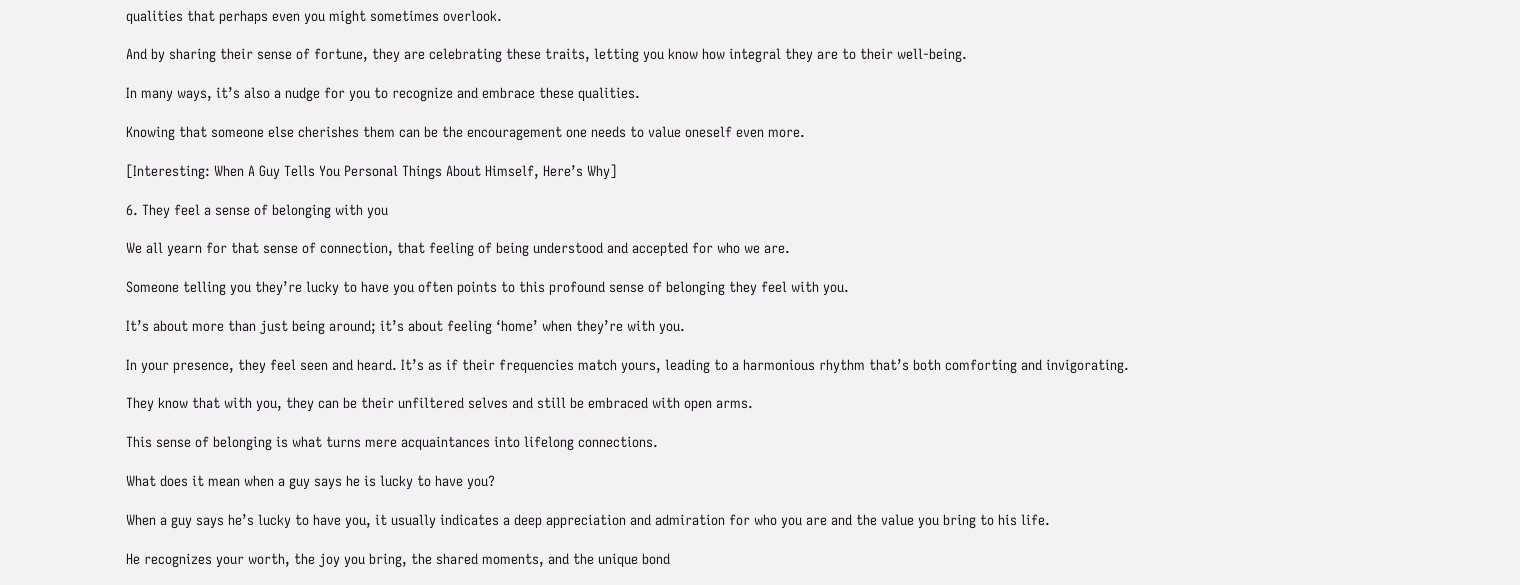qualities that perhaps even you might sometimes overlook.

And by sharing their sense of fortune, they are celebrating these traits, letting you know how integral they are to their well-being.

In many ways, it’s also a nudge for you to recognize and embrace these qualities.

Knowing that someone else cherishes them can be the encouragement one needs to value oneself even more.

[Interesting: When A Guy Tells You Personal Things About Himself, Here’s Why]

6. They feel a sense of belonging with you

We all yearn for that sense of connection, that feeling of being understood and accepted for who we are.

Someone telling you they’re lucky to have you often points to this profound sense of belonging they feel with you.

It’s about more than just being around; it’s about feeling ‘home’ when they’re with you.

In your presence, they feel seen and heard. It’s as if their frequencies match yours, leading to a harmonious rhythm that’s both comforting and invigorating.

They know that with you, they can be their unfiltered selves and still be embraced with open arms.

This sense of belonging is what turns mere acquaintances into lifelong connections.

What does it mean when a guy says he is lucky to have you?

When a guy says he’s lucky to have you, it usually indicates a deep appreciation and admiration for who you are and the value you bring to his life.

He recognizes your worth, the joy you bring, the shared moments, and the unique bond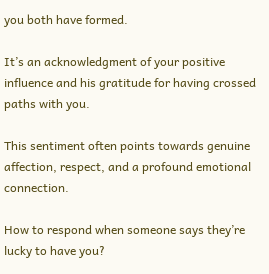you both have formed.

It’s an acknowledgment of your positive influence and his gratitude for having crossed paths with you.

This sentiment often points towards genuine affection, respect, and a profound emotional connection.

How to respond when someone says they’re lucky to have you?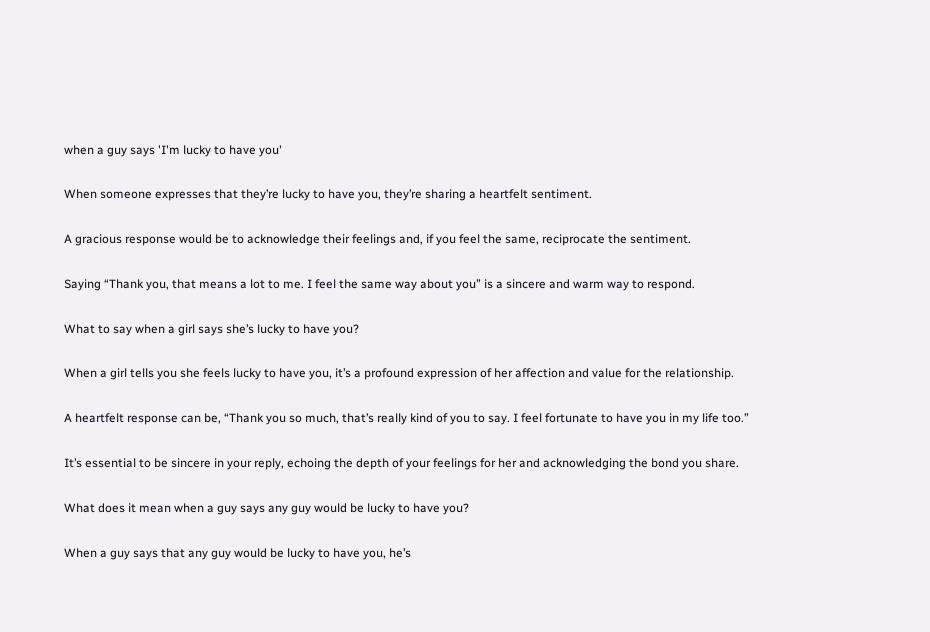when a guy says 'I'm lucky to have you'

When someone expresses that they’re lucky to have you, they’re sharing a heartfelt sentiment.

A gracious response would be to acknowledge their feelings and, if you feel the same, reciprocate the sentiment.

Saying “Thank you, that means a lot to me. I feel the same way about you” is a sincere and warm way to respond.

What to say when a girl says she’s lucky to have you?

When a girl tells you she feels lucky to have you, it’s a profound expression of her affection and value for the relationship.

A heartfelt response can be, “Thank you so much, that’s really kind of you to say. I feel fortunate to have you in my life too.”

It’s essential to be sincere in your reply, echoing the depth of your feelings for her and acknowledging the bond you share.

What does it mean when a guy says any guy would be lucky to have you?

When a guy says that any guy would be lucky to have you, he’s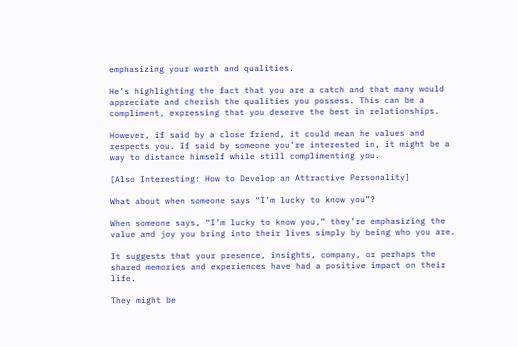emphasizing your worth and qualities.

He’s highlighting the fact that you are a catch and that many would appreciate and cherish the qualities you possess. This can be a compliment, expressing that you deserve the best in relationships.

However, if said by a close friend, it could mean he values and respects you. If said by someone you’re interested in, it might be a way to distance himself while still complimenting you.

[Also Interesting: How to Develop an Attractive Personality]

What about when someone says “I’m lucky to know you”?

When someone says, “I’m lucky to know you,” they’re emphasizing the value and joy you bring into their lives simply by being who you are.

It suggests that your presence, insights, company, or perhaps the shared memories and experiences have had a positive impact on their life.

They might be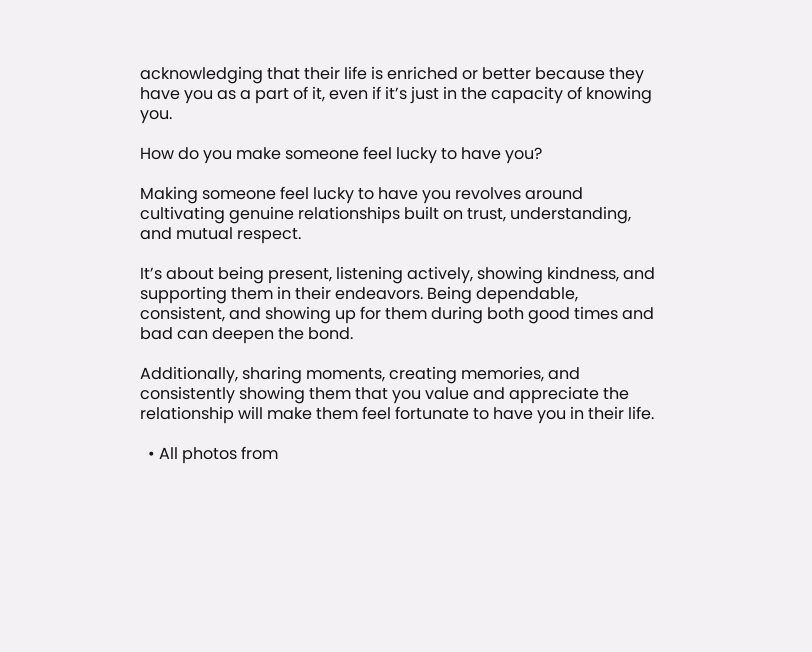acknowledging that their life is enriched or better because they have you as a part of it, even if it’s just in the capacity of knowing you.

How do you make someone feel lucky to have you?

Making someone feel lucky to have you revolves around cultivating genuine relationships built on trust, understanding, and mutual respect.

It’s about being present, listening actively, showing kindness, and supporting them in their endeavors. Being dependable, consistent, and showing up for them during both good times and bad can deepen the bond.

Additionally, sharing moments, creating memories, and consistently showing them that you value and appreciate the relationship will make them feel fortunate to have you in their life.

  • All photos from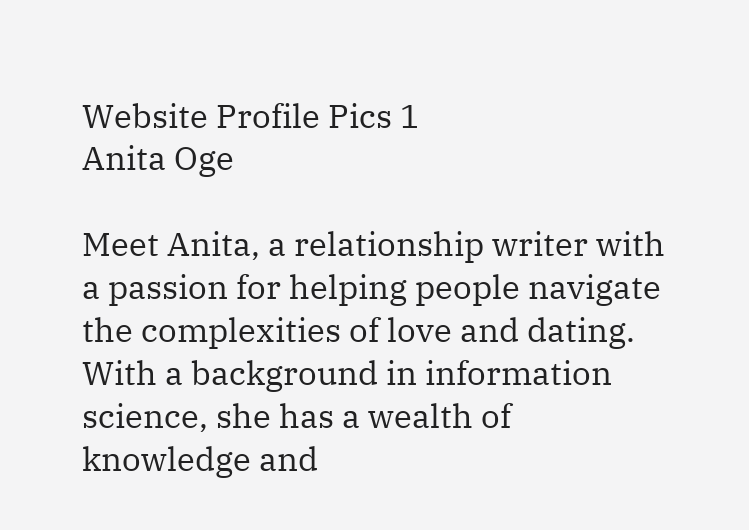Website Profile Pics 1
Anita Oge

Meet Anita, a relationship writer with a passion for helping people navigate the complexities of love and dating. With a background in information science, she has a wealth of knowledge and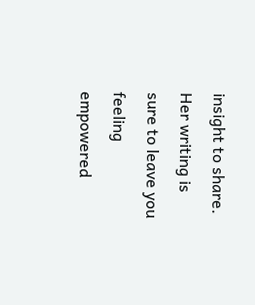insight to share. Her writing is sure to leave you feeling empowered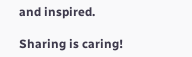and inspired.

Sharing is caring!